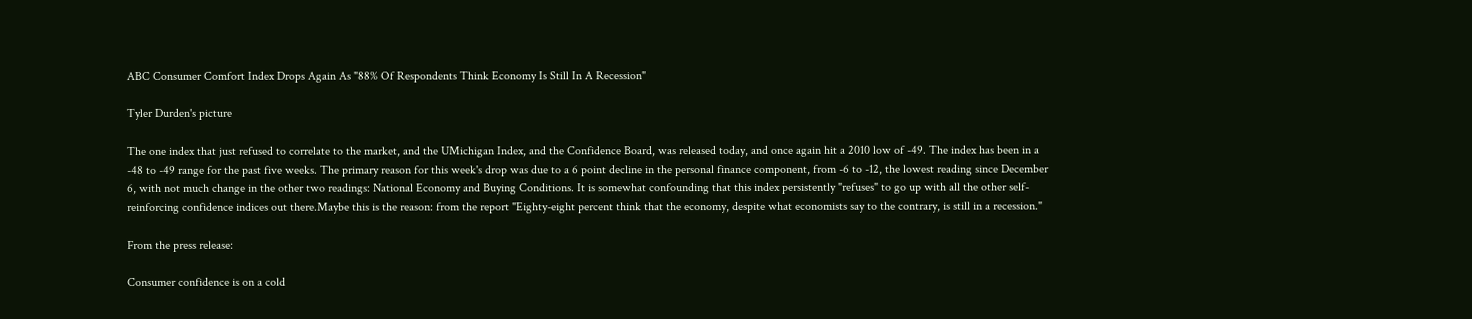ABC Consumer Comfort Index Drops Again As "88% Of Respondents Think Economy Is Still In A Recession"

Tyler Durden's picture

The one index that just refused to correlate to the market, and the UMichigan Index, and the Confidence Board, was released today, and once again hit a 2010 low of -49. The index has been in a -48 to -49 range for the past five weeks. The primary reason for this week's drop was due to a 6 point decline in the personal finance component, from -6 to -12, the lowest reading since December 6, with not much change in the other two readings: National Economy and Buying Conditions. It is somewhat confounding that this index persistently "refuses" to go up with all the other self-reinforcing confidence indices out there.Maybe this is the reason: from the report "Eighty-eight percent think that the economy, despite what economists say to the contrary, is still in a recession."

From the press release:

Consumer confidence is on a cold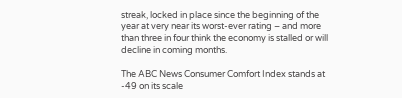streak, locked in place since the beginning of the year at very near its worst-ever rating – and more than three in four think the economy is stalled or will decline in coming months.

The ABC News Consumer Comfort Index stands at -49 on its scale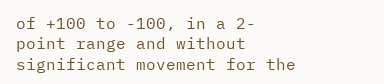of +100 to -100, in a 2-point range and without significant movement for the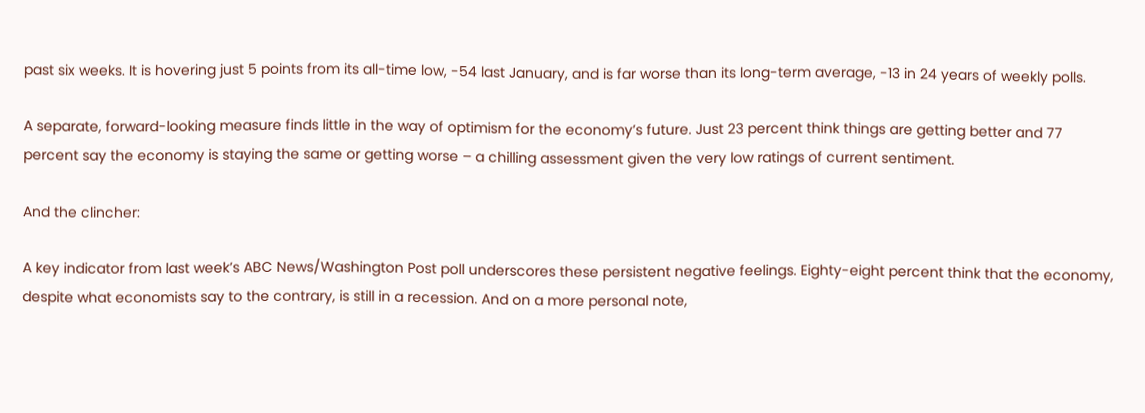past six weeks. It is hovering just 5 points from its all-time low, -54 last January, and is far worse than its long-term average, -13 in 24 years of weekly polls.

A separate, forward-looking measure finds little in the way of optimism for the economy’s future. Just 23 percent think things are getting better and 77 percent say the economy is staying the same or getting worse – a chilling assessment given the very low ratings of current sentiment.

And the clincher:

A key indicator from last week’s ABC News/Washington Post poll underscores these persistent negative feelings. Eighty-eight percent think that the economy, despite what economists say to the contrary, is still in a recession. And on a more personal note,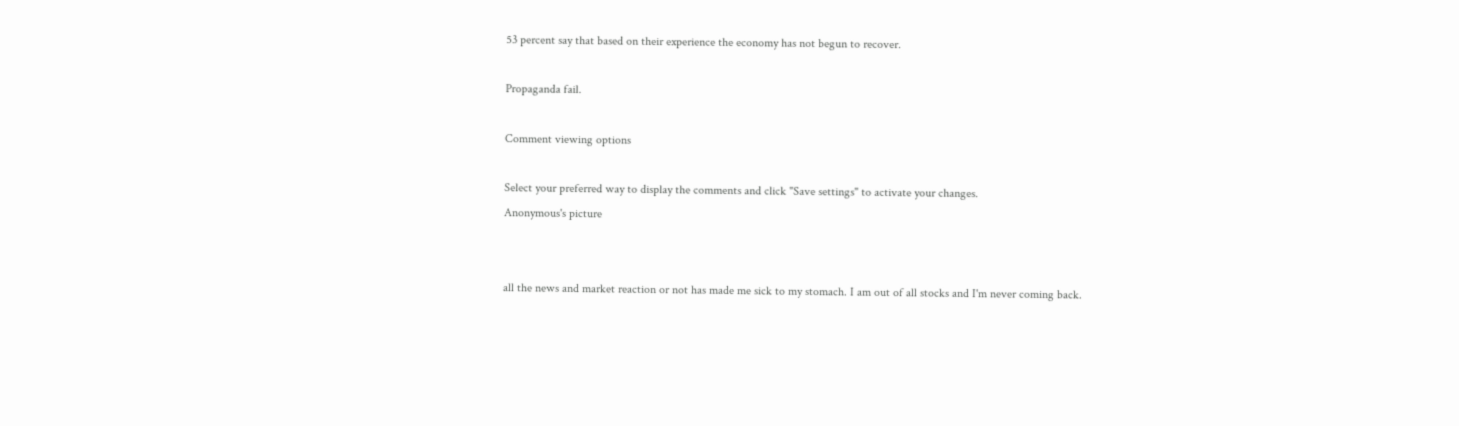53 percent say that based on their experience the economy has not begun to recover.

Propaganda fail.

Comment viewing options

Select your preferred way to display the comments and click "Save settings" to activate your changes.
Anonymous's picture


all the news and market reaction or not has made me sick to my stomach. I am out of all stocks and I'm never coming back.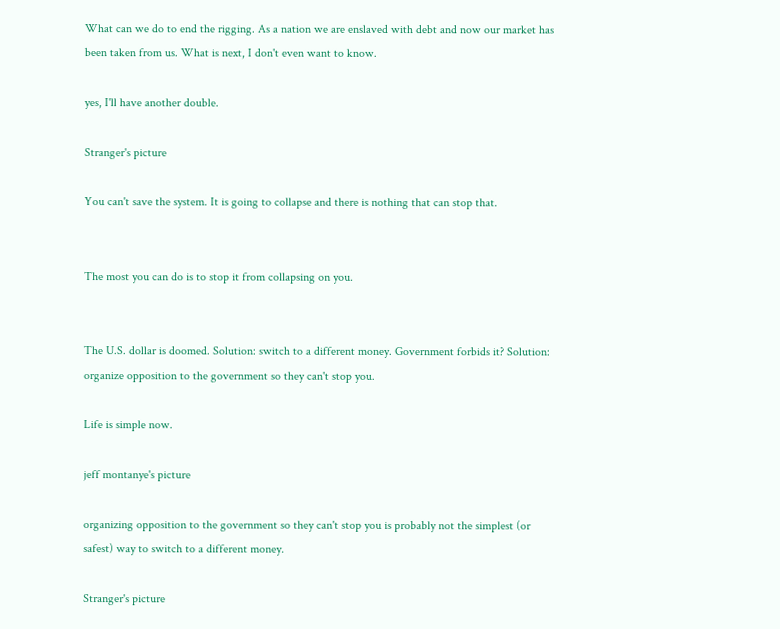What can we do to end the rigging. As a nation we are enslaved with debt and now our market has been taken from us. What is next, I don't even want to know.

yes, I'll have another double.

Stranger's picture

You can't save the system. It is going to collapse and there is nothing that can stop that.


The most you can do is to stop it from collapsing on you.


The U.S. dollar is doomed. Solution: switch to a different money. Government forbids it? Solution: organize opposition to the government so they can't stop you.

Life is simple now.

jeff montanye's picture

organizing opposition to the government so they can't stop you is probably not the simplest (or safest) way to switch to a different money.

Stranger's picture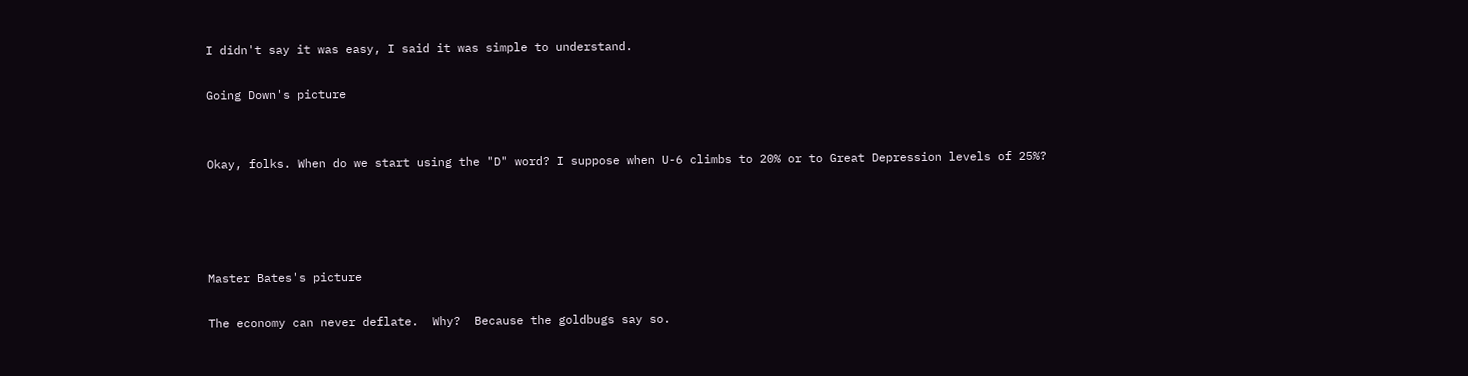I didn't say it was easy, I said it was simple to understand.

Going Down's picture


Okay, folks. When do we start using the "D" word? I suppose when U-6 climbs to 20% or to Great Depression levels of 25%?




Master Bates's picture

The economy can never deflate.  Why?  Because the goldbugs say so.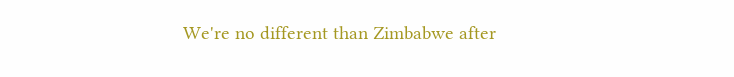We're no different than Zimbabwe after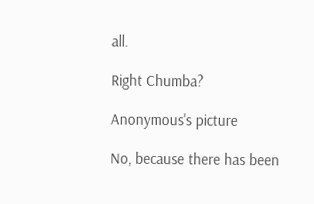all.

Right Chumba?

Anonymous's picture

No, because there has been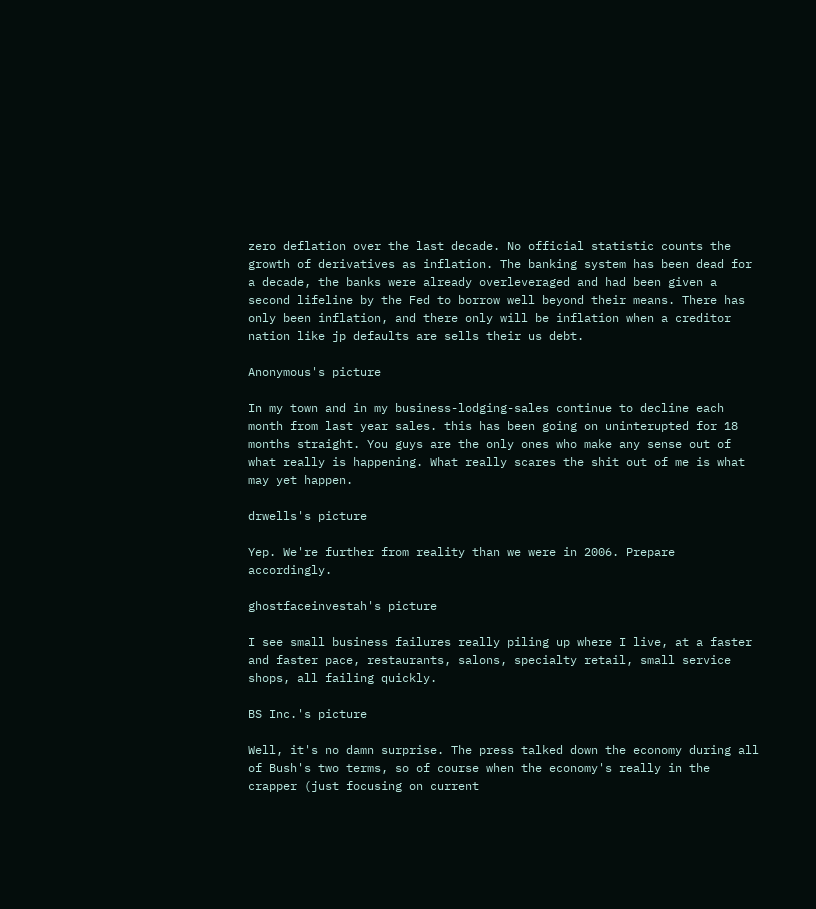zero deflation over the last decade. No official statistic counts the growth of derivatives as inflation. The banking system has been dead for a decade, the banks were already overleveraged and had been given a second lifeline by the Fed to borrow well beyond their means. There has only been inflation, and there only will be inflation when a creditor nation like jp defaults are sells their us debt.

Anonymous's picture

In my town and in my business-lodging-sales continue to decline each month from last year sales. this has been going on uninterupted for 18 months straight. You guys are the only ones who make any sense out of what really is happening. What really scares the shit out of me is what may yet happen.

drwells's picture

Yep. We're further from reality than we were in 2006. Prepare accordingly.

ghostfaceinvestah's picture

I see small business failures really piling up where I live, at a faster and faster pace, restaurants, salons, specialty retail, small service shops, all failing quickly.

BS Inc.'s picture

Well, it's no damn surprise. The press talked down the economy during all of Bush's two terms, so of course when the economy's really in the crapper (just focusing on current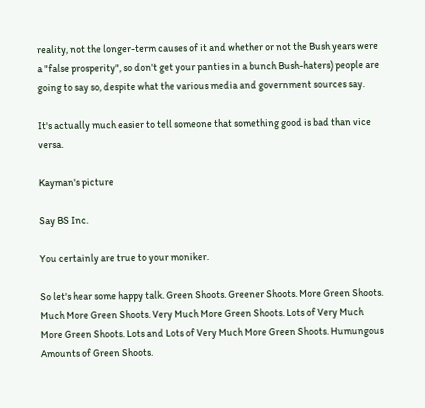reality, not the longer-term causes of it and whether or not the Bush years were a "false prosperity", so don't get your panties in a bunch Bush-haters) people are going to say so, despite what the various media and government sources say.

It's actually much easier to tell someone that something good is bad than vice versa.

Kayman's picture

Say BS Inc.

You certainly are true to your moniker.

So let's hear some happy talk. Green Shoots. Greener Shoots. More Green Shoots. Much More Green Shoots. Very Much More Green Shoots. Lots of Very Much More Green Shoots. Lots and Lots of Very Much More Green Shoots. Humungous Amounts of Green Shoots.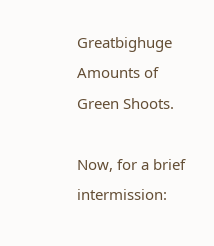Greatbighuge Amounts of Green Shoots.

Now, for a brief intermission: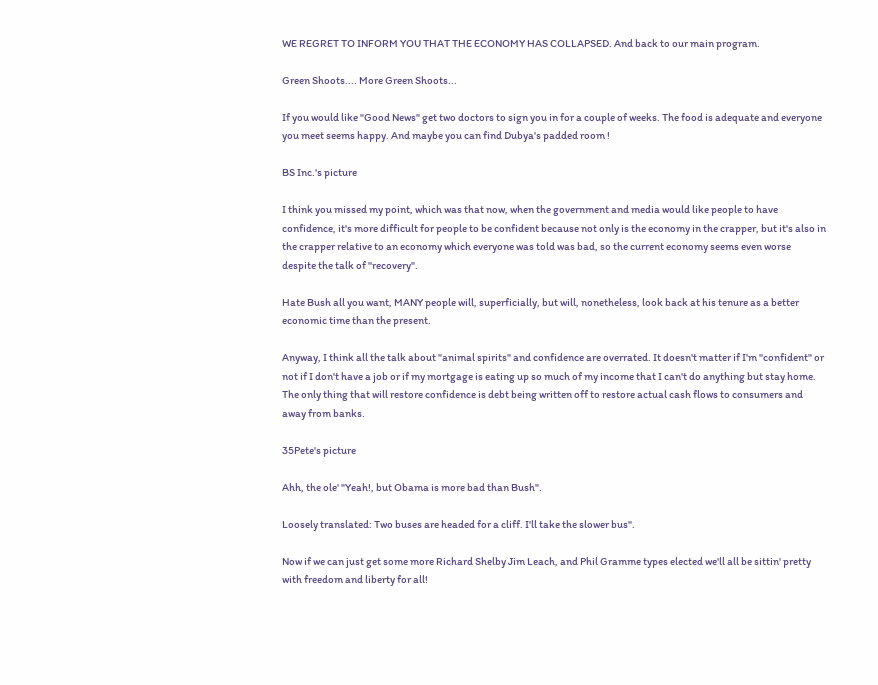WE REGRET TO INFORM YOU THAT THE ECONOMY HAS COLLAPSED. And back to our main program.

Green Shoots.... More Green Shoots...

If you would like "Good News" get two doctors to sign you in for a couple of weeks. The food is adequate and everyone you meet seems happy. And maybe you can find Dubya's padded room !

BS Inc.'s picture

I think you missed my point, which was that now, when the government and media would like people to have confidence, it's more difficult for people to be confident because not only is the economy in the crapper, but it's also in the crapper relative to an economy which everyone was told was bad, so the current economy seems even worse despite the talk of "recovery".

Hate Bush all you want, MANY people will, superficially, but will, nonetheless, look back at his tenure as a better economic time than the present.

Anyway, I think all the talk about "animal spirits" and confidence are overrated. It doesn't matter if I'm "confident" or not if I don't have a job or if my mortgage is eating up so much of my income that I can't do anything but stay home. The only thing that will restore confidence is debt being written off to restore actual cash flows to consumers and away from banks.

35Pete's picture

Ahh, the ole' "Yeah!, but Obama is more bad than Bush".

Loosely translated: Two buses are headed for a cliff. I'll take the slower bus".

Now if we can just get some more Richard Shelby Jim Leach, and Phil Gramme types elected we'll all be sittin' pretty with freedom and liberty for all!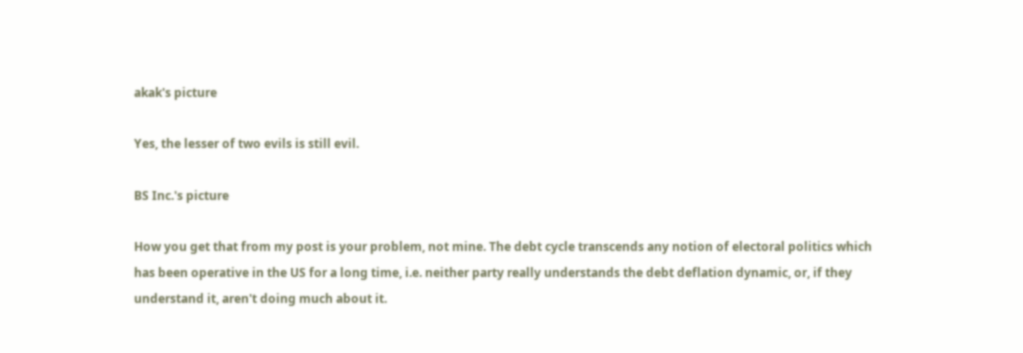akak's picture

Yes, the lesser of two evils is still evil.

BS Inc.'s picture

How you get that from my post is your problem, not mine. The debt cycle transcends any notion of electoral politics which has been operative in the US for a long time, i.e. neither party really understands the debt deflation dynamic, or, if they understand it, aren't doing much about it.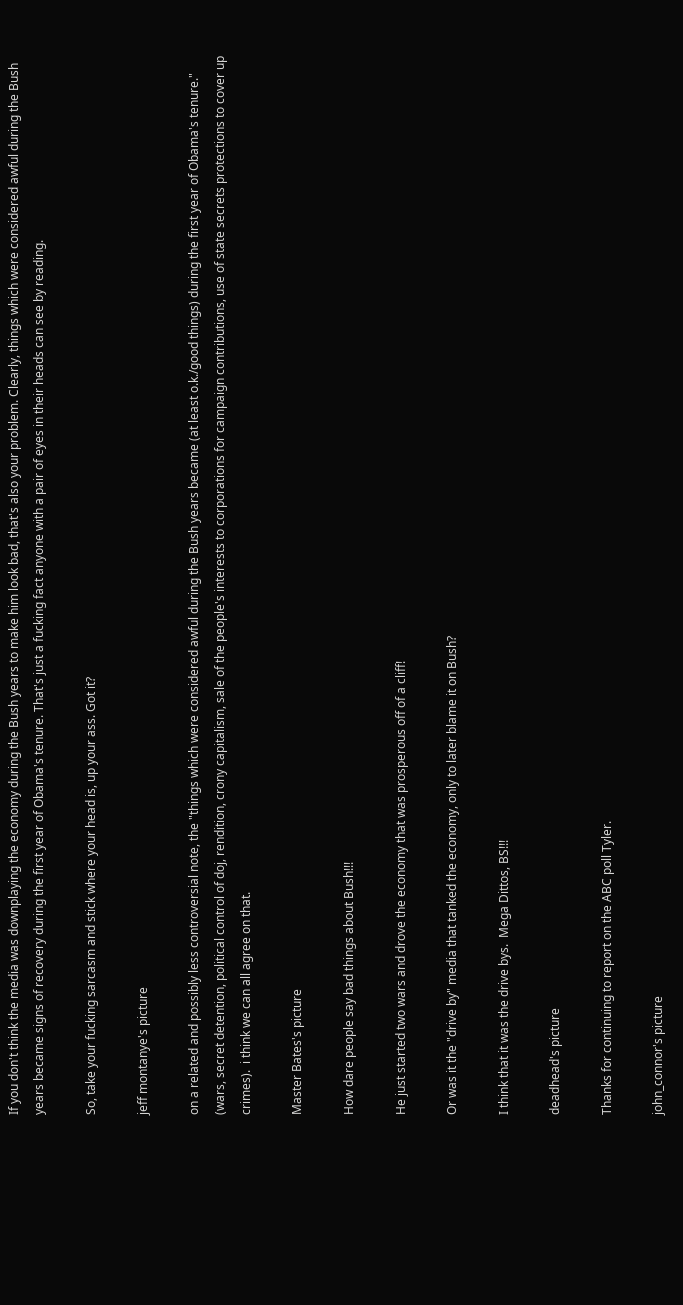If you don't think the media was downplaying the economy during the Bush years to make him look bad, that's also your problem. Clearly, things which were considered awful during the Bush years became signs of recovery during the first year of Obama's tenure. That's just a fucking fact anyone with a pair of eyes in their heads can see by reading.

So, take your fucking sarcasm and stick where your head is, up your ass. Got it?

jeff montanye's picture

on a related and possibly less controversial note, the "things which were considered awful during the Bush years became (at least o.k./good things) during the first year of Obama's tenure."  (wars, secret detention, political control of doj, rendition, crony capitalism, sale of the people's interests to corporations for campaign contributions, use of state secrets protections to cover up crimes).  i think we can all agree on that.

Master Bates's picture

How dare people say bad things about Bush!!!

He just started two wars and drove the economy that was prosperous off of a cliff!

Or was it the "drive by" media that tanked the economy, only to later blame it on Bush?

I think that it was the drive bys.  Mega Dittos, BS!!!

deadhead's picture

Thanks for continuing to report on the ABC poll Tyler.

john_connor's picture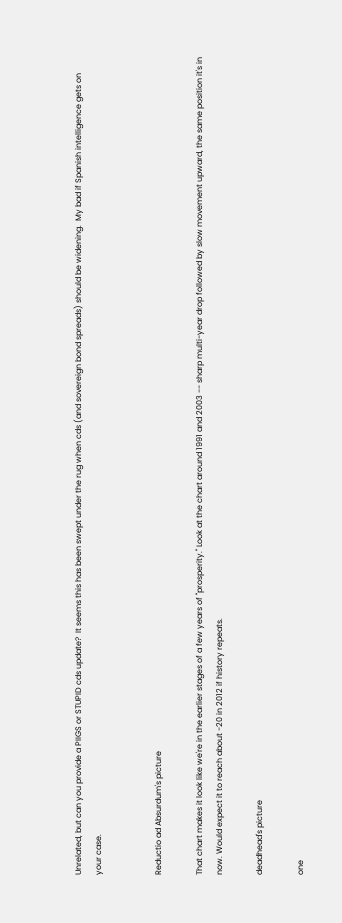Unrelated, but can you provide a PIIGS or STUPID cds update?  It seems this has been swept under the rug when cds (and sovereign bond spreads) should be widening.  My bad if Spanish intelligence gets on your case.


Reductio ad Absurdum's picture

That chart makes it look like we're in the earlier stages of a few years of "prosperity." Look at the chart around 1991 and 2003 -- sharp multi-year drop followed by slow movement upward, the same position it's in now. Would expect it to reach about -20 in 2012 if history repeats.

deadhead's picture

one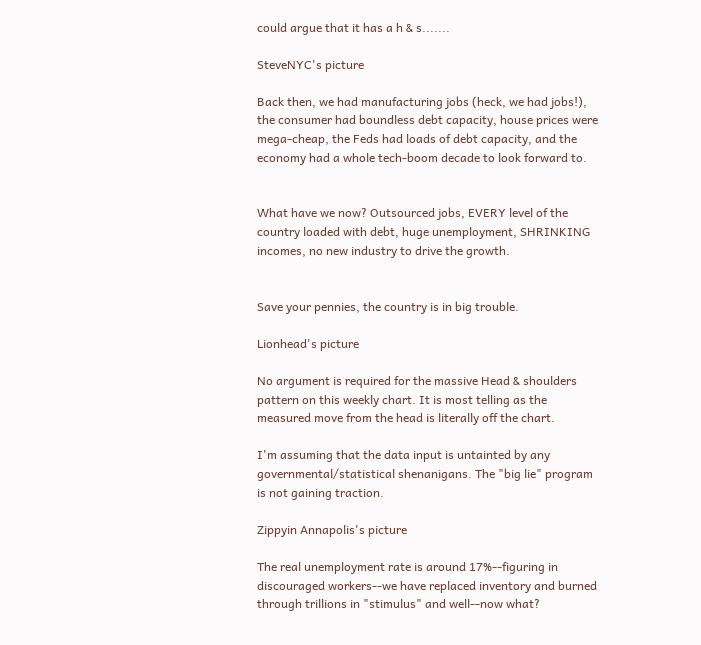could argue that it has a h & s.......

SteveNYC's picture

Back then, we had manufacturing jobs (heck, we had jobs!), the consumer had boundless debt capacity, house prices were mega-cheap, the Feds had loads of debt capacity, and the economy had a whole tech-boom decade to look forward to.


What have we now? Outsourced jobs, EVERY level of the country loaded with debt, huge unemployment, SHRINKING incomes, no new industry to drive the growth.


Save your pennies, the country is in big trouble.

Lionhead's picture

No argument is required for the massive Head & shoulders pattern on this weekly chart. It is most telling as the measured move from the head is literally off the chart.

I'm assuming that the data input is untainted by any governmental/statistical shenanigans. The "big lie" program is not gaining traction.

Zippyin Annapolis's picture

The real unemployment rate is around 17%--figuring in discouraged workers--we have replaced inventory and burned through trillions in "stimulus" and well--now what?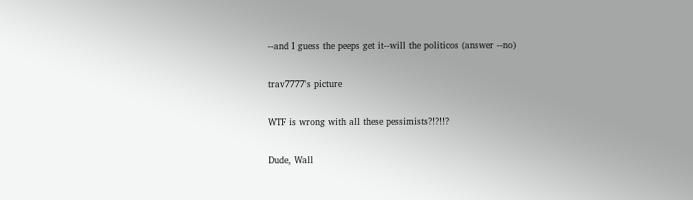--and I guess the peeps get it--will the politicos (answer --no)

trav7777's picture

WTF is wrong with all these pessimists?!?!!?

Dude, Wall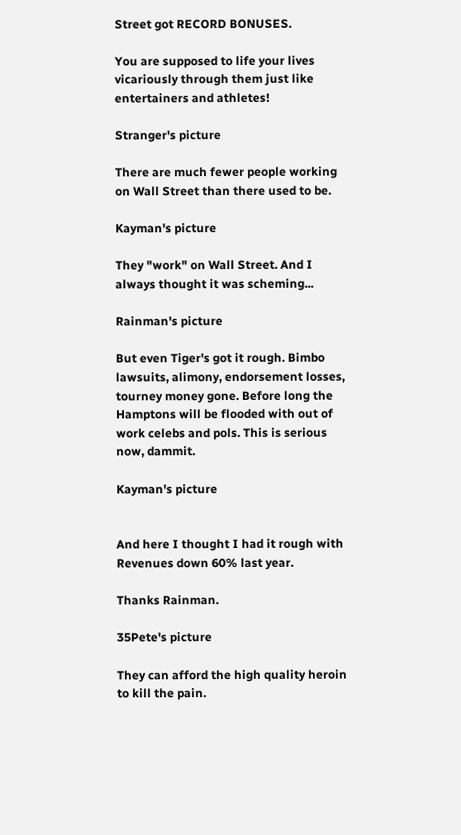Street got RECORD BONUSES.

You are supposed to life your lives vicariously through them just like entertainers and athletes!

Stranger's picture

There are much fewer people working on Wall Street than there used to be.

Kayman's picture

They "work" on Wall Street. And I always thought it was scheming...

Rainman's picture

But even Tiger's got it rough. Bimbo lawsuits, alimony, endorsement losses, tourney money gone. Before long the Hamptons will be flooded with out of work celebs and pols. This is serious now, dammit.

Kayman's picture


And here I thought I had it rough with Revenues down 60% last year.

Thanks Rainman.

35Pete's picture

They can afford the high quality heroin to kill the pain.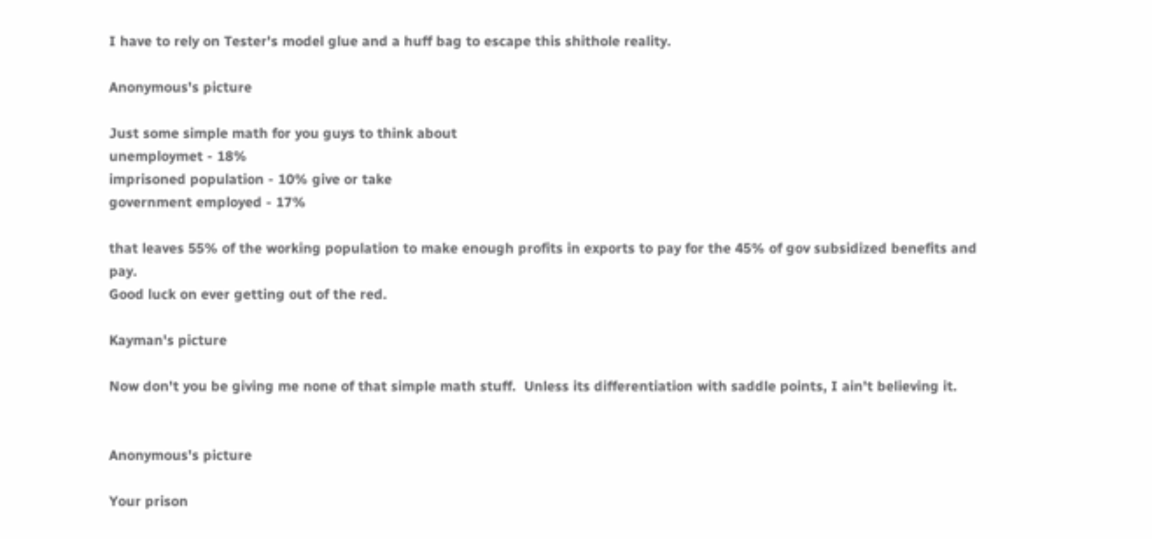I have to rely on Tester's model glue and a huff bag to escape this shithole reality.

Anonymous's picture

Just some simple math for you guys to think about
unemploymet - 18%
imprisoned population - 10% give or take
government employed - 17%

that leaves 55% of the working population to make enough profits in exports to pay for the 45% of gov subsidized benefits and pay.
Good luck on ever getting out of the red.

Kayman's picture

Now don't you be giving me none of that simple math stuff.  Unless its differentiation with saddle points, I ain't believing it.


Anonymous's picture

Your prison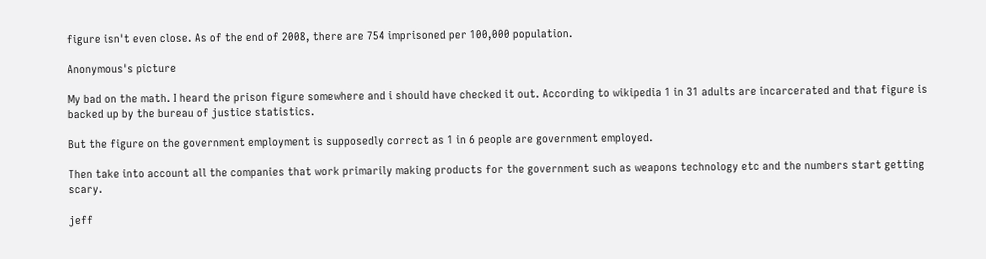figure isn't even close. As of the end of 2008, there are 754 imprisoned per 100,000 population.

Anonymous's picture

My bad on the math. I heard the prison figure somewhere and i should have checked it out. According to wikipedia 1 in 31 adults are incarcerated and that figure is backed up by the bureau of justice statistics.

But the figure on the government employment is supposedly correct as 1 in 6 people are government employed.

Then take into account all the companies that work primarily making products for the government such as weapons technology etc and the numbers start getting scary.

jeff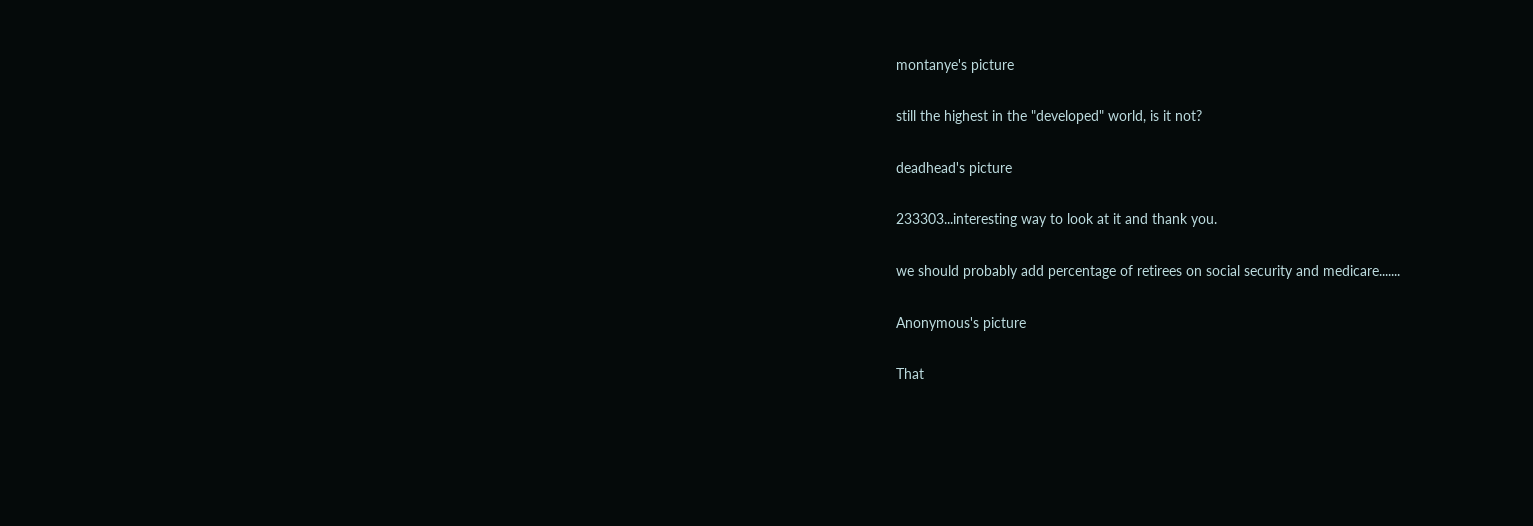montanye's picture

still the highest in the "developed" world, is it not?

deadhead's picture

233303...interesting way to look at it and thank you.

we should probably add percentage of retirees on social security and medicare.......

Anonymous's picture

That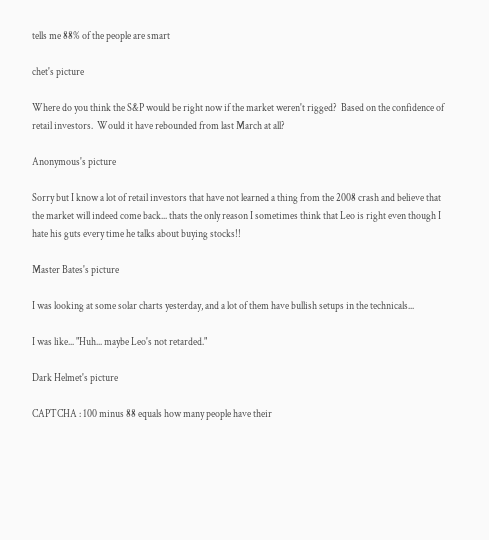tells me 88% of the people are smart

chet's picture

Where do you think the S&P would be right now if the market weren't rigged?  Based on the confidence of retail investors.  Would it have rebounded from last March at all?

Anonymous's picture

Sorry but I know a lot of retail investors that have not learned a thing from the 2008 crash and believe that the market will indeed come back... thats the only reason I sometimes think that Leo is right even though I hate his guts every time he talks about buying stocks!!

Master Bates's picture

I was looking at some solar charts yesterday, and a lot of them have bullish setups in the technicals...

I was like... "Huh... maybe Leo's not retarded."

Dark Helmet's picture

CAPTCHA : 100 minus 88 equals how many people have their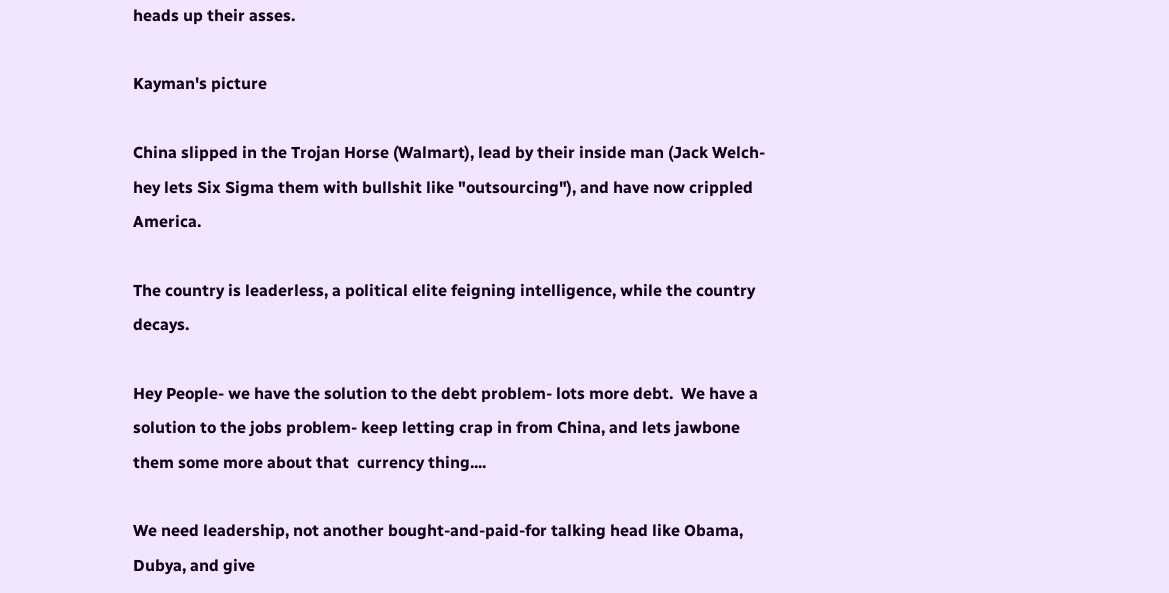heads up their asses.

Kayman's picture

China slipped in the Trojan Horse (Walmart), lead by their inside man (Jack Welch- hey lets Six Sigma them with bullshit like "outsourcing"), and have now crippled America.

The country is leaderless, a political elite feigning intelligence, while the country decays.

Hey People- we have the solution to the debt problem- lots more debt.  We have a solution to the jobs problem- keep letting crap in from China, and lets jawbone them some more about that  currency thing....

We need leadership, not another bought-and-paid-for talking head like Obama, Dubya, and give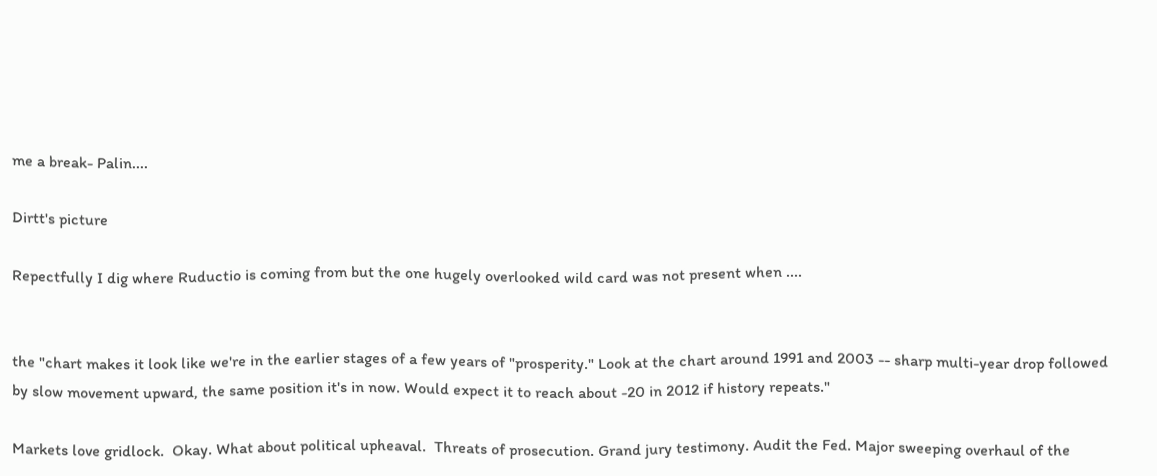me a break- Palin....

Dirtt's picture

Repectfully I dig where Ruductio is coming from but the one hugely overlooked wild card was not present when ....


the "chart makes it look like we're in the earlier stages of a few years of "prosperity." Look at the chart around 1991 and 2003 -- sharp multi-year drop followed by slow movement upward, the same position it's in now. Would expect it to reach about -20 in 2012 if history repeats."

Markets love gridlock.  Okay. What about political upheaval.  Threats of prosecution. Grand jury testimony. Audit the Fed. Major sweeping overhaul of the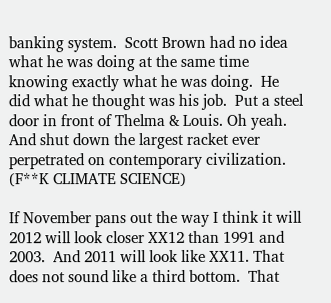banking system.  Scott Brown had no idea what he was doing at the same time knowing exactly what he was doing.  He did what he thought was his job.  Put a steel door in front of Thelma & Louis. Oh yeah.  And shut down the largest racket ever perpetrated on contemporary civilization. (F**K CLIMATE SCIENCE)

If November pans out the way I think it will 2012 will look closer XX12 than 1991 and 2003.  And 2011 will look like XX11. That does not sound like a third bottom.  That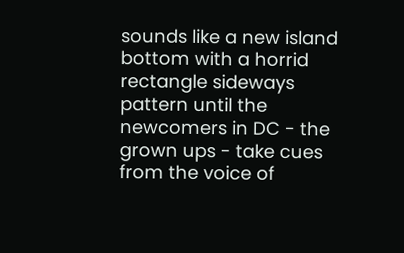sounds like a new island bottom with a horrid rectangle sideways pattern until the newcomers in DC - the grown ups - take cues from the voice of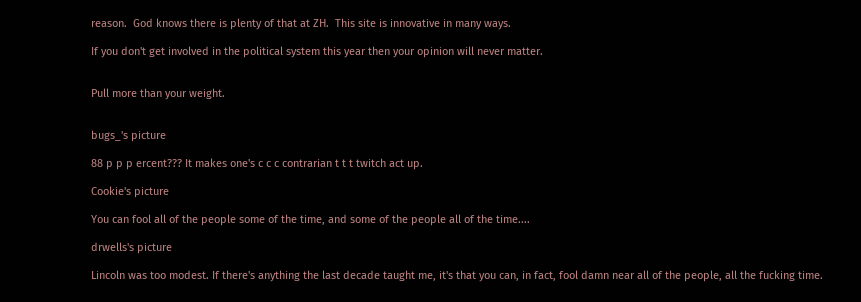reason.  God knows there is plenty of that at ZH.  This site is innovative in many ways.

If you don't get involved in the political system this year then your opinion will never matter.


Pull more than your weight.


bugs_'s picture

88 p p p ercent??? It makes one's c c c contrarian t t t twitch act up.

Cookie's picture

You can fool all of the people some of the time, and some of the people all of the time....

drwells's picture

Lincoln was too modest. If there's anything the last decade taught me, it's that you can, in fact, fool damn near all of the people, all the fucking time.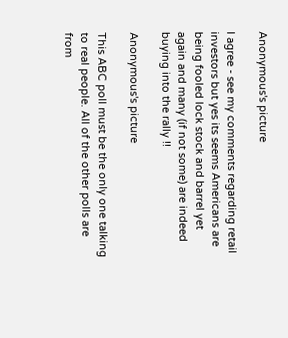Anonymous's picture

I agree - see my comments regarding retail investors but yes its seems Americans are being fooled lock stock and barrel yet again and many (if not some) are indeed buying into the rally !!

Anonymous's picture

This ABC poll must be the only one talking to real people. All of the other polls are from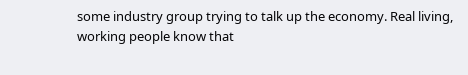some industry group trying to talk up the economy. Real living, working people know that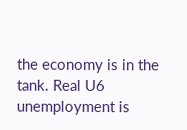the economy is in the tank. Real U6 unemployment is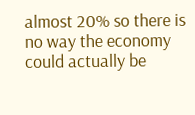almost 20% so there is no way the economy could actually be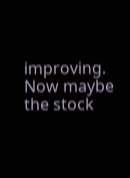improving. Now maybe the stock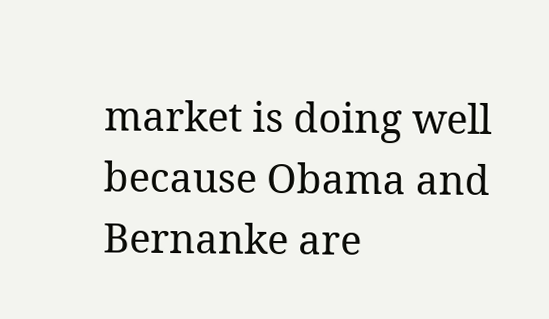market is doing well because Obama and Bernanke are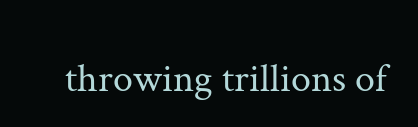throwing trillions of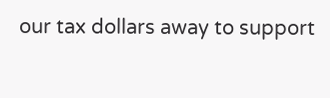our tax dollars away to support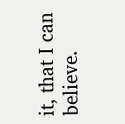it, that I can believe.